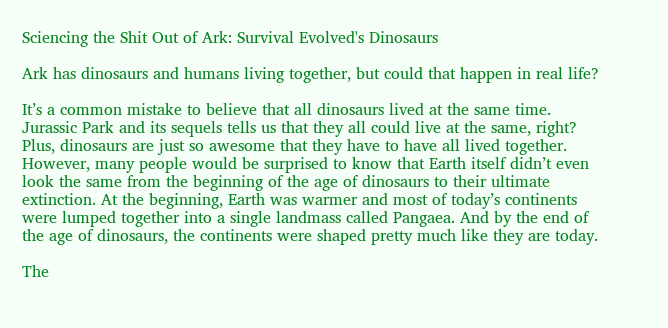Sciencing the Shit Out of Ark: Survival Evolved's Dinosaurs

Ark has dinosaurs and humans living together, but could that happen in real life?

It’s a common mistake to believe that all dinosaurs lived at the same time. Jurassic Park and its sequels tells us that they all could live at the same, right? Plus, dinosaurs are just so awesome that they have to have all lived together. However, many people would be surprised to know that Earth itself didn’t even look the same from the beginning of the age of dinosaurs to their ultimate extinction. At the beginning, Earth was warmer and most of today’s continents were lumped together into a single landmass called Pangaea. And by the end of the age of dinosaurs, the continents were shaped pretty much like they are today.

The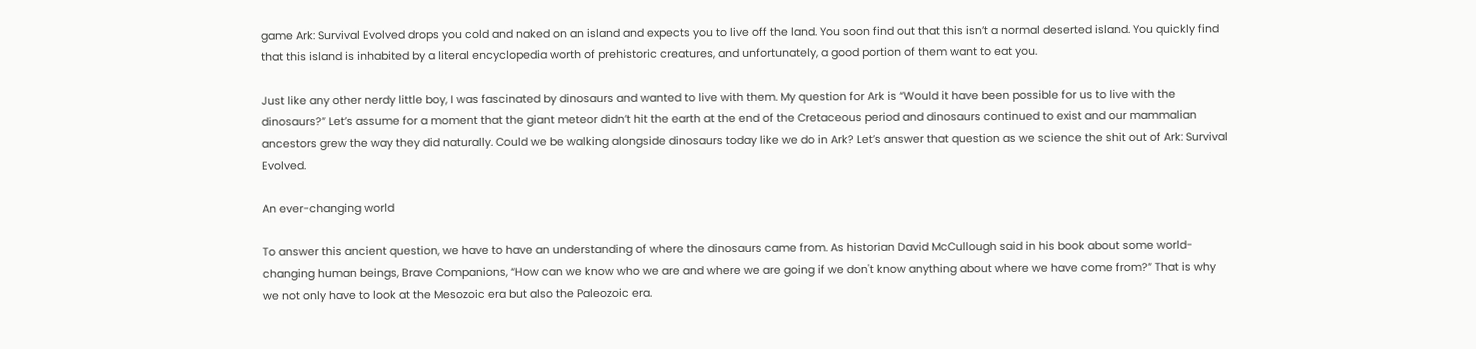game Ark: Survival Evolved drops you cold and naked on an island and expects you to live off the land. You soon find out that this isn’t a normal deserted island. You quickly find that this island is inhabited by a literal encyclopedia worth of prehistoric creatures, and unfortunately, a good portion of them want to eat you.

Just like any other nerdy little boy, I was fascinated by dinosaurs and wanted to live with them. My question for Ark is “Would it have been possible for us to live with the dinosaurs?” Let’s assume for a moment that the giant meteor didn’t hit the earth at the end of the Cretaceous period and dinosaurs continued to exist and our mammalian ancestors grew the way they did naturally. Could we be walking alongside dinosaurs today like we do in Ark? Let’s answer that question as we science the shit out of Ark: Survival Evolved.

An ever-changing world

To answer this ancient question, we have to have an understanding of where the dinosaurs came from. As historian David McCullough said in his book about some world-changing human beings, Brave Companions, “How can we know who we are and where we are going if we don't know anything about where we have come from?” That is why we not only have to look at the Mesozoic era but also the Paleozoic era.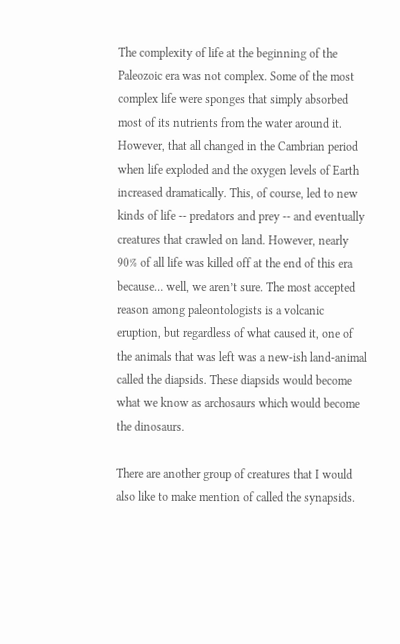The complexity of life at the beginning of the Paleozoic era was not complex. Some of the most complex life were sponges that simply absorbed most of its nutrients from the water around it. However, that all changed in the Cambrian period when life exploded and the oxygen levels of Earth increased dramatically. This, of course, led to new kinds of life -- predators and prey -- and eventually creatures that crawled on land. However, nearly 90% of all life was killed off at the end of this era because… well, we aren’t sure. The most accepted reason among paleontologists is a volcanic eruption, but regardless of what caused it, one of the animals that was left was a new-ish land-animal called the diapsids. These diapsids would become what we know as archosaurs which would become the dinosaurs.

There are another group of creatures that I would also like to make mention of called the synapsids.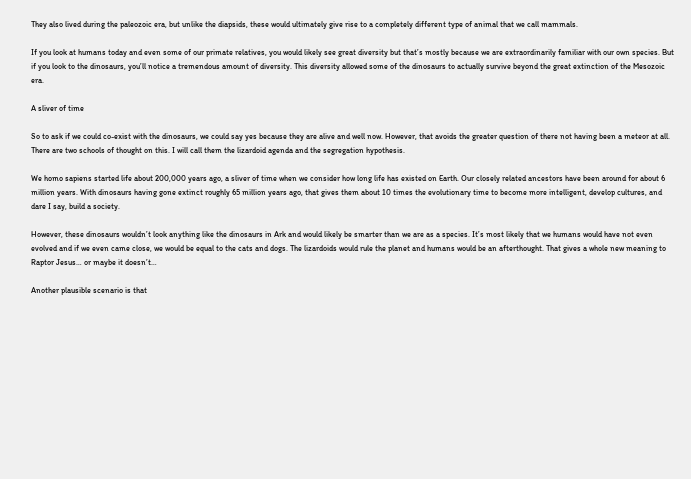They also lived during the paleozoic era, but unlike the diapsids, these would ultimately give rise to a completely different type of animal that we call mammals.

If you look at humans today and even some of our primate relatives, you would likely see great diversity but that’s mostly because we are extraordinarily familiar with our own species. But if you look to the dinosaurs, you’ll notice a tremendous amount of diversity. This diversity allowed some of the dinosaurs to actually survive beyond the great extinction of the Mesozoic era.

A sliver of time

So to ask if we could co-exist with the dinosaurs, we could say yes because they are alive and well now. However, that avoids the greater question of there not having been a meteor at all. There are two schools of thought on this. I will call them the lizardoid agenda and the segregation hypothesis.

We homo sapiens started life about 200,000 years ago, a sliver of time when we consider how long life has existed on Earth. Our closely related ancestors have been around for about 6 million years. With dinosaurs having gone extinct roughly 65 million years ago, that gives them about 10 times the evolutionary time to become more intelligent, develop cultures, and dare I say, build a society.

However, these dinosaurs wouldn’t look anything like the dinosaurs in Ark and would likely be smarter than we are as a species. It’s most likely that we humans would have not even evolved and if we even came close, we would be equal to the cats and dogs. The lizardoids would rule the planet and humans would be an afterthought. That gives a whole new meaning to Raptor Jesus… or maybe it doesn’t…

Another plausible scenario is that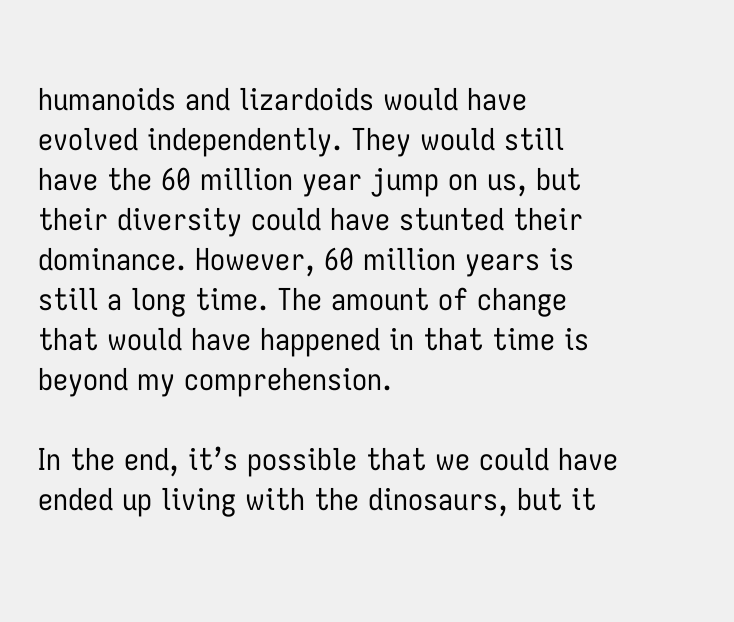humanoids and lizardoids would have evolved independently. They would still have the 60 million year jump on us, but their diversity could have stunted their dominance. However, 60 million years is still a long time. The amount of change that would have happened in that time is beyond my comprehension.

In the end, it’s possible that we could have ended up living with the dinosaurs, but it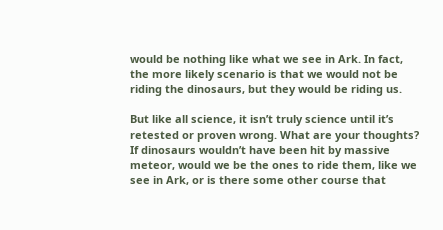would be nothing like what we see in Ark. In fact, the more likely scenario is that we would not be riding the dinosaurs, but they would be riding us.

But like all science, it isn’t truly science until it’s retested or proven wrong. What are your thoughts? If dinosaurs wouldn’t have been hit by massive meteor, would we be the ones to ride them, like we see in Ark, or is there some other course that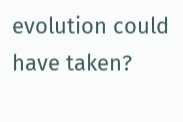evolution could have taken?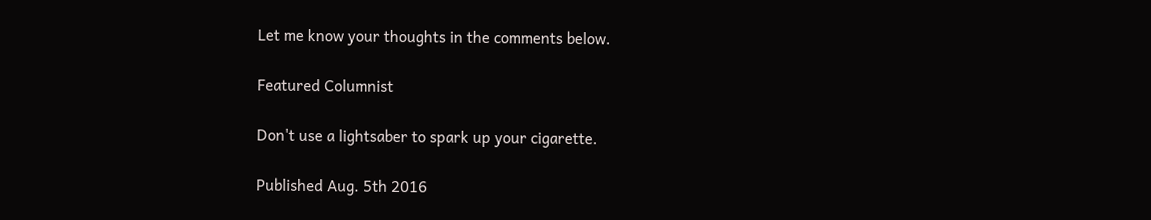Let me know your thoughts in the comments below.

Featured Columnist

Don't use a lightsaber to spark up your cigarette.

Published Aug. 5th 2016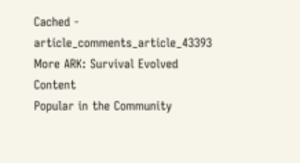Cached - article_comments_article_43393
More ARK: Survival Evolved Content
Popular in the Community